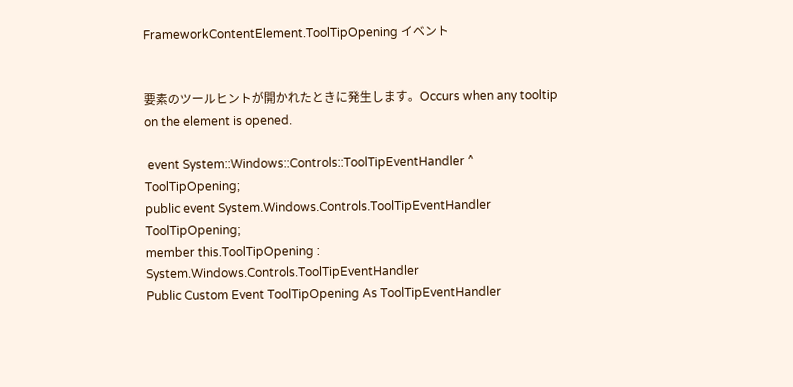FrameworkContentElement.ToolTipOpening イベント


要素のツールヒントが開かれたときに発生します。Occurs when any tooltip on the element is opened.

 event System::Windows::Controls::ToolTipEventHandler ^ ToolTipOpening;
public event System.Windows.Controls.ToolTipEventHandler ToolTipOpening;
member this.ToolTipOpening : System.Windows.Controls.ToolTipEventHandler
Public Custom Event ToolTipOpening As ToolTipEventHandler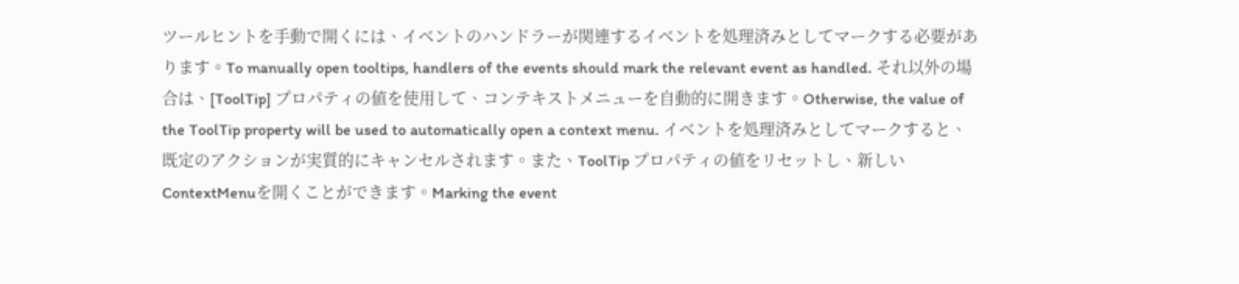ツールヒントを手動で開くには、イベントのハンドラーが関連するイベントを処理済みとしてマークする必要があります。To manually open tooltips, handlers of the events should mark the relevant event as handled. それ以外の場合は、[ToolTip] プロパティの値を使用して、コンテキストメニューを自動的に開きます。Otherwise, the value of the ToolTip property will be used to automatically open a context menu. イベントを処理済みとしてマークすると、既定のアクションが実質的にキャンセルされます。また、ToolTip プロパティの値をリセットし、新しい ContextMenuを開くことができます。Marking the event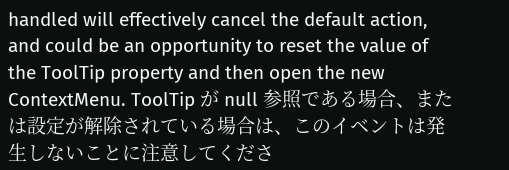handled will effectively cancel the default action, and could be an opportunity to reset the value of the ToolTip property and then open the new ContextMenu. ToolTip が null 参照である場合、または設定が解除されている場合は、このイベントは発生しないことに注意してくださ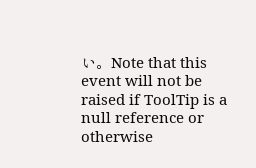い。Note that this event will not be raised if ToolTip is a null reference or otherwise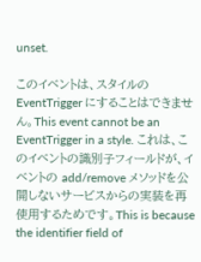unset.

このイベントは、スタイルの EventTrigger にすることはできません。This event cannot be an EventTrigger in a style. これは、このイベントの識別子フィールドが、イベントの add/remove メソッドを公開しないサービスからの実装を再使用するためです。This is because the identifier field of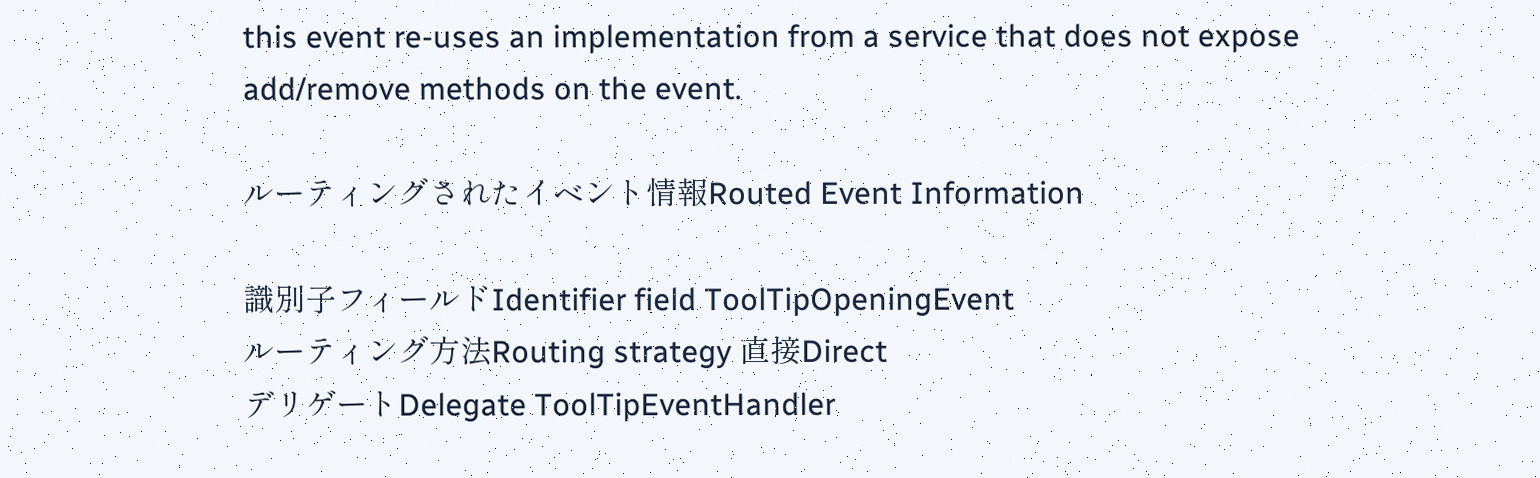this event re-uses an implementation from a service that does not expose add/remove methods on the event.

ルーティングされたイベント情報Routed Event Information

識別子フィールドIdentifier field ToolTipOpeningEvent
ルーティング方法Routing strategy 直接Direct
デリゲートDelegate ToolTipEventHandler